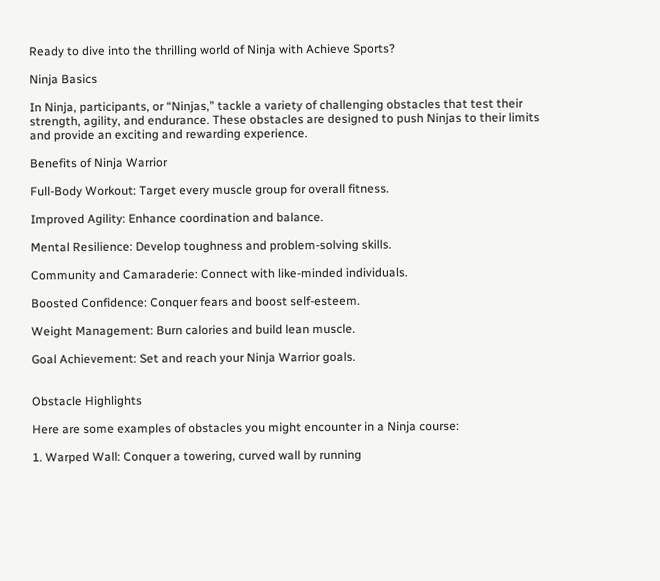Ready to dive into the thrilling world of Ninja with Achieve Sports?

Ninja Basics

In Ninja, participants, or “Ninjas,” tackle a variety of challenging obstacles that test their strength, agility, and endurance. These obstacles are designed to push Ninjas to their limits and provide an exciting and rewarding experience.

Benefits of Ninja Warrior

Full-Body Workout: Target every muscle group for overall fitness.

Improved Agility: Enhance coordination and balance.

Mental Resilience: Develop toughness and problem-solving skills.

Community and Camaraderie: Connect with like-minded individuals.

Boosted Confidence: Conquer fears and boost self-esteem.

Weight Management: Burn calories and build lean muscle.

Goal Achievement: Set and reach your Ninja Warrior goals.


Obstacle Highlights

Here are some examples of obstacles you might encounter in a Ninja course:

1. Warped Wall: Conquer a towering, curved wall by running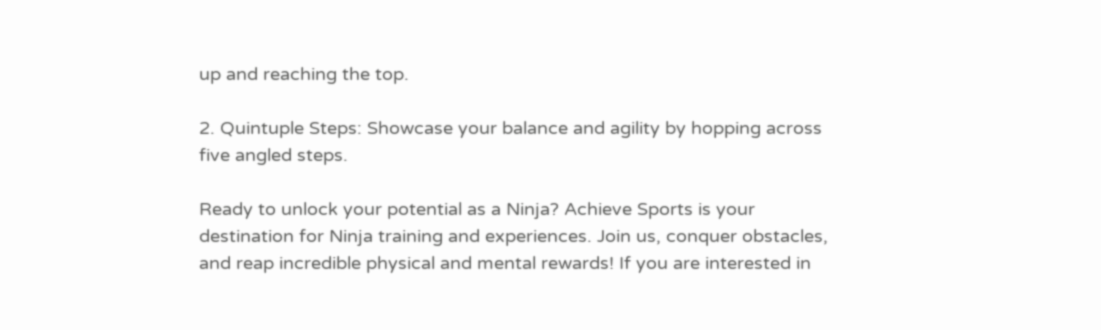up and reaching the top.

2. Quintuple Steps: Showcase your balance and agility by hopping across five angled steps.

Ready to unlock your potential as a Ninja? Achieve Sports is your destination for Ninja training and experiences. Join us, conquer obstacles, and reap incredible physical and mental rewards! If you are interested in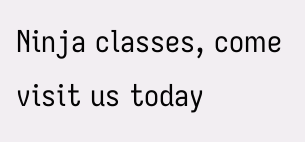Ninja classes, come visit us today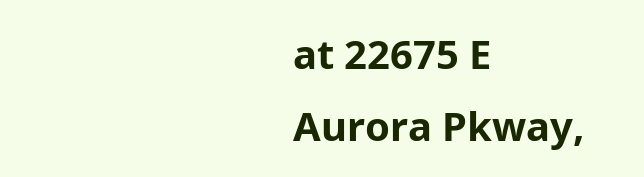at 22675 E Aurora Pkway,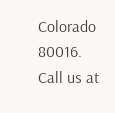Colorado 80016. Call us at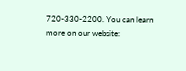720-330-2200. You can learn more on our website: